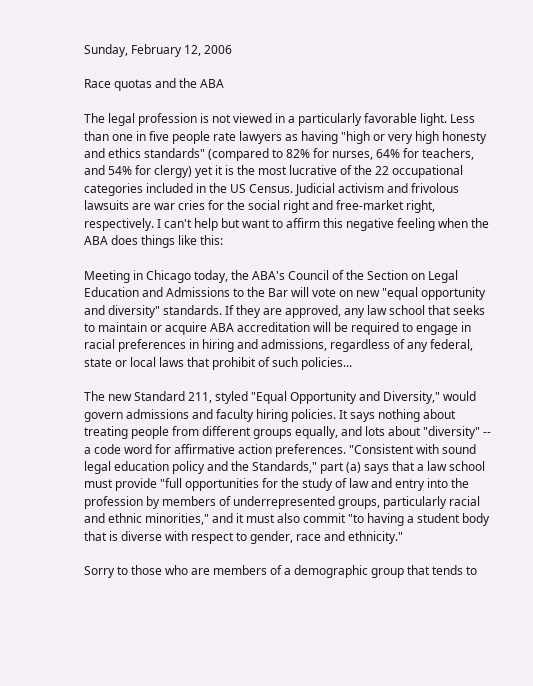Sunday, February 12, 2006

Race quotas and the ABA

The legal profession is not viewed in a particularly favorable light. Less than one in five people rate lawyers as having "high or very high honesty and ethics standards" (compared to 82% for nurses, 64% for teachers, and 54% for clergy) yet it is the most lucrative of the 22 occupational categories included in the US Census. Judicial activism and frivolous lawsuits are war cries for the social right and free-market right, respectively. I can't help but want to affirm this negative feeling when the ABA does things like this:

Meeting in Chicago today, the ABA's Council of the Section on Legal Education and Admissions to the Bar will vote on new "equal opportunity and diversity" standards. If they are approved, any law school that seeks to maintain or acquire ABA accreditation will be required to engage in racial preferences in hiring and admissions, regardless of any federal, state or local laws that prohibit of such policies...

The new Standard 211, styled "Equal Opportunity and Diversity," would govern admissions and faculty hiring policies. It says nothing about treating people from different groups equally, and lots about "diversity" -- a code word for affirmative action preferences. "Consistent with sound legal education policy and the Standards," part (a) says that a law school must provide "full opportunities for the study of law and entry into the profession by members of underrepresented groups, particularly racial and ethnic minorities," and it must also commit "to having a student body that is diverse with respect to gender, race and ethnicity."

Sorry to those who are members of a demographic group that tends to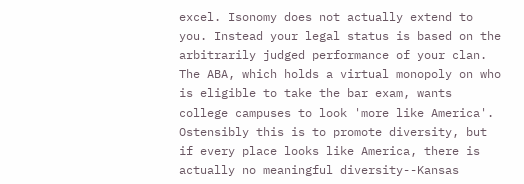excel. Isonomy does not actually extend to you. Instead your legal status is based on the arbitrarily judged performance of your clan. The ABA, which holds a virtual monopoly on who is eligible to take the bar exam, wants college campuses to look 'more like America'. Ostensibly this is to promote diversity, but if every place looks like America, there is actually no meaningful diversity--Kansas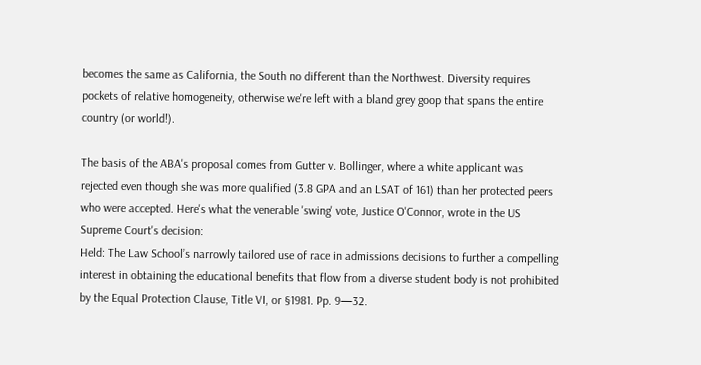becomes the same as California, the South no different than the Northwest. Diversity requires pockets of relative homogeneity, otherwise we're left with a bland grey goop that spans the entire country (or world!).

The basis of the ABA's proposal comes from Gutter v. Bollinger, where a white applicant was rejected even though she was more qualified (3.8 GPA and an LSAT of 161) than her protected peers who were accepted. Here's what the venerable 'swing' vote, Justice O'Connor, wrote in the US Supreme Court's decision:
Held: The Law School’s narrowly tailored use of race in admissions decisions to further a compelling interest in obtaining the educational benefits that flow from a diverse student body is not prohibited by the Equal Protection Clause, Title VI, or §1981. Pp. 9—32.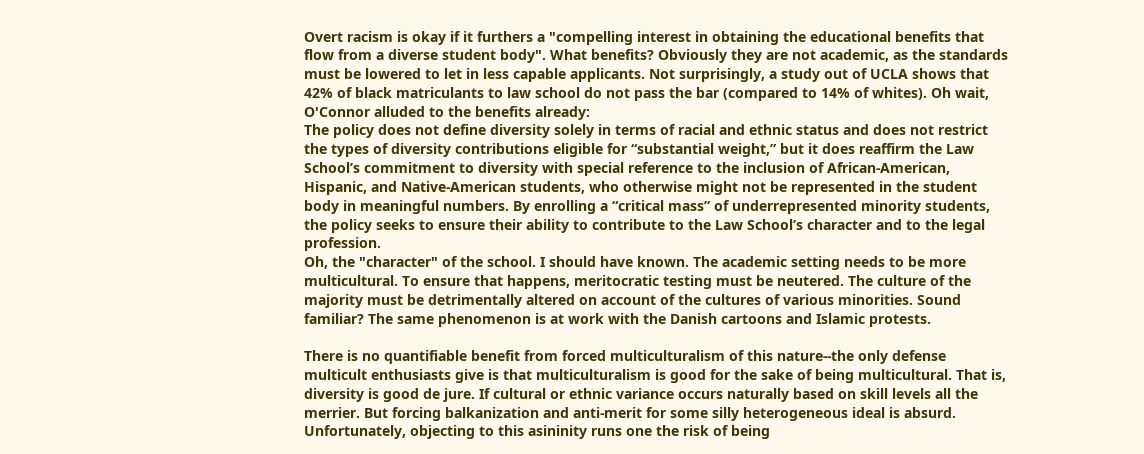Overt racism is okay if it furthers a "compelling interest in obtaining the educational benefits that flow from a diverse student body". What benefits? Obviously they are not academic, as the standards must be lowered to let in less capable applicants. Not surprisingly, a study out of UCLA shows that 42% of black matriculants to law school do not pass the bar (compared to 14% of whites). Oh wait, O'Connor alluded to the benefits already:
The policy does not define diversity solely in terms of racial and ethnic status and does not restrict the types of diversity contributions eligible for “substantial weight,” but it does reaffirm the Law School’s commitment to diversity with special reference to the inclusion of African-American, Hispanic, and Native-American students, who otherwise might not be represented in the student body in meaningful numbers. By enrolling a “critical mass” of underrepresented minority students, the policy seeks to ensure their ability to contribute to the Law School’s character and to the legal profession.
Oh, the "character" of the school. I should have known. The academic setting needs to be more multicultural. To ensure that happens, meritocratic testing must be neutered. The culture of the majority must be detrimentally altered on account of the cultures of various minorities. Sound familiar? The same phenomenon is at work with the Danish cartoons and Islamic protests.

There is no quantifiable benefit from forced multiculturalism of this nature--the only defense multicult enthusiasts give is that multiculturalism is good for the sake of being multicultural. That is, diversity is good de jure. If cultural or ethnic variance occurs naturally based on skill levels all the merrier. But forcing balkanization and anti-merit for some silly heterogeneous ideal is absurd. Unfortunately, objecting to this asininity runs one the risk of being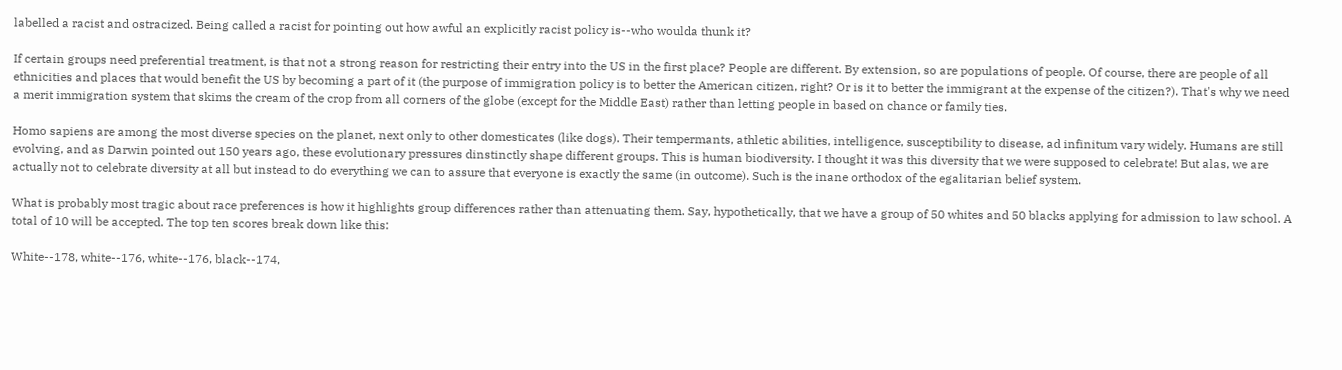labelled a racist and ostracized. Being called a racist for pointing out how awful an explicitly racist policy is--who woulda thunk it?

If certain groups need preferential treatment, is that not a strong reason for restricting their entry into the US in the first place? People are different. By extension, so are populations of people. Of course, there are people of all ethnicities and places that would benefit the US by becoming a part of it (the purpose of immigration policy is to better the American citizen, right? Or is it to better the immigrant at the expense of the citizen?). That's why we need a merit immigration system that skims the cream of the crop from all corners of the globe (except for the Middle East) rather than letting people in based on chance or family ties.

Homo sapiens are among the most diverse species on the planet, next only to other domesticates (like dogs). Their tempermants, athletic abilities, intelligence, susceptibility to disease, ad infinitum vary widely. Humans are still evolving, and as Darwin pointed out 150 years ago, these evolutionary pressures dinstinctly shape different groups. This is human biodiversity. I thought it was this diversity that we were supposed to celebrate! But alas, we are actually not to celebrate diversity at all but instead to do everything we can to assure that everyone is exactly the same (in outcome). Such is the inane orthodox of the egalitarian belief system.

What is probably most tragic about race preferences is how it highlights group differences rather than attenuating them. Say, hypothetically, that we have a group of 50 whites and 50 blacks applying for admission to law school. A total of 10 will be accepted. The top ten scores break down like this:

White--178, white--176, white--176, black--174,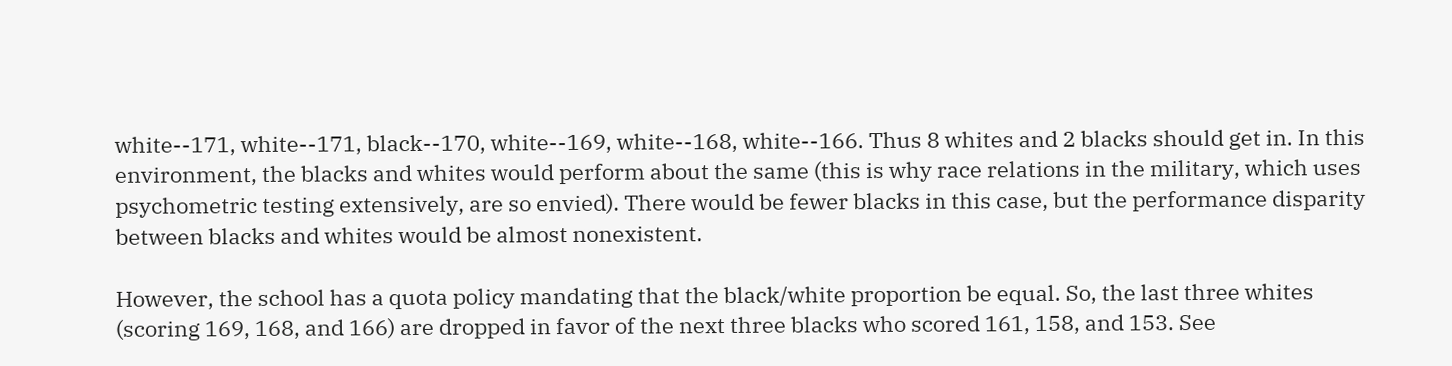white--171, white--171, black--170, white--169, white--168, white--166. Thus 8 whites and 2 blacks should get in. In this environment, the blacks and whites would perform about the same (this is why race relations in the military, which uses psychometric testing extensively, are so envied). There would be fewer blacks in this case, but the performance disparity between blacks and whites would be almost nonexistent.

However, the school has a quota policy mandating that the black/white proportion be equal. So, the last three whites (scoring 169, 168, and 166) are dropped in favor of the next three blacks who scored 161, 158, and 153. See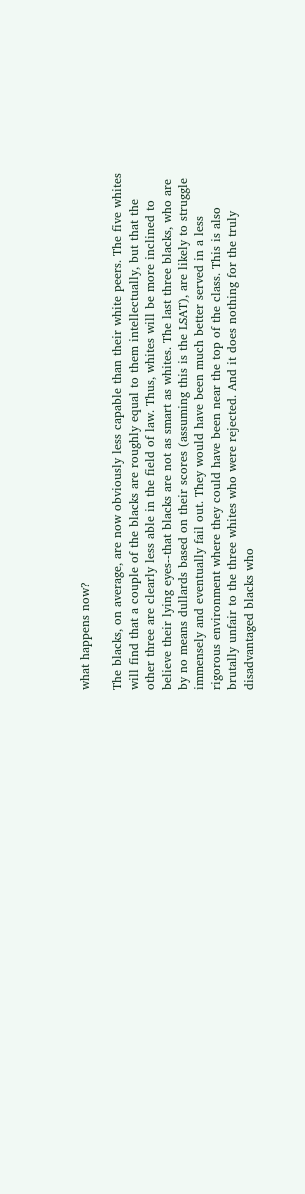what happens now?

The blacks, on average, are now obviously less capable than their white peers. The five whites will find that a couple of the blacks are roughly equal to them intellectually, but that the other three are clearly less able in the field of law. Thus, whites will be more inclined to believe their lying eyes--that blacks are not as smart as whites. The last three blacks, who are by no means dullards based on their scores (assuming this is the LSAT), are likely to struggle immensely and eventually fail out. They would have been much better served in a less rigorous environment where they could have been near the top of the class. This is also brutally unfair to the three whites who were rejected. And it does nothing for the truly disadvantaged blacks who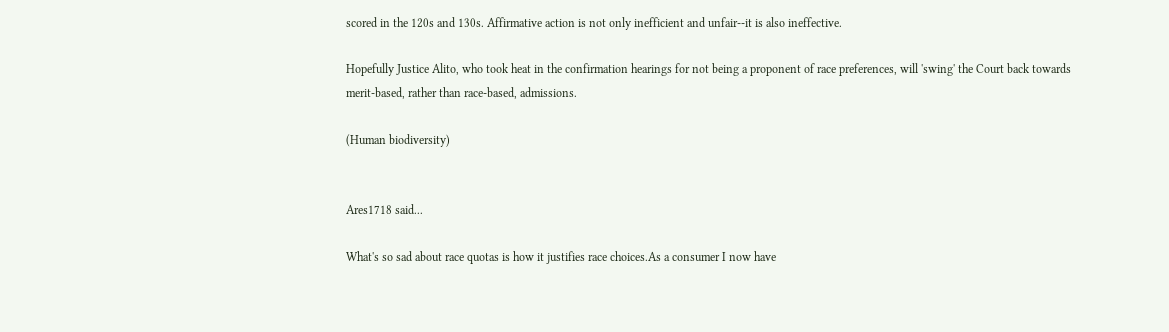scored in the 120s and 130s. Affirmative action is not only inefficient and unfair--it is also ineffective.

Hopefully Justice Alito, who took heat in the confirmation hearings for not being a proponent of race preferences, will 'swing' the Court back towards merit-based, rather than race-based, admissions.

(Human biodiversity)


Ares1718 said...

What's so sad about race quotas is how it justifies race choices.As a consumer I now have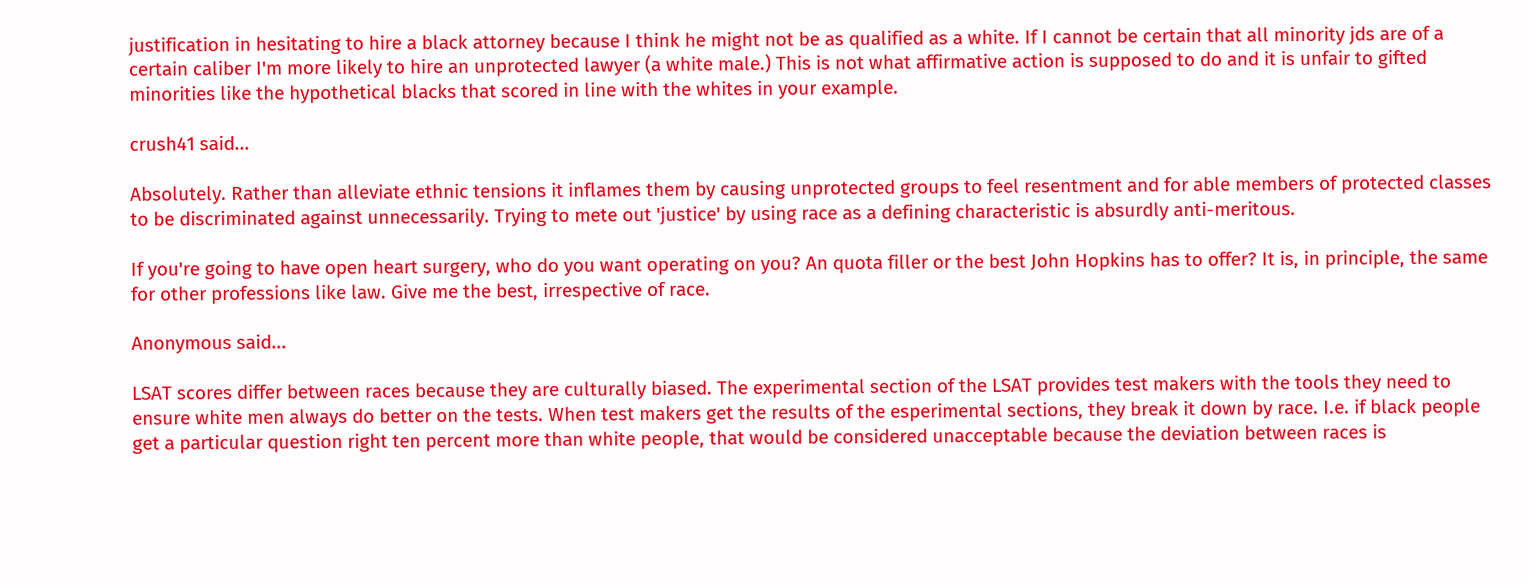justification in hesitating to hire a black attorney because I think he might not be as qualified as a white. If I cannot be certain that all minority jds are of a certain caliber I'm more likely to hire an unprotected lawyer (a white male.) This is not what affirmative action is supposed to do and it is unfair to gifted minorities like the hypothetical blacks that scored in line with the whites in your example.

crush41 said...

Absolutely. Rather than alleviate ethnic tensions it inflames them by causing unprotected groups to feel resentment and for able members of protected classes to be discriminated against unnecessarily. Trying to mete out 'justice' by using race as a defining characteristic is absurdly anti-meritous.

If you're going to have open heart surgery, who do you want operating on you? An quota filler or the best John Hopkins has to offer? It is, in principle, the same for other professions like law. Give me the best, irrespective of race.

Anonymous said...

LSAT scores differ between races because they are culturally biased. The experimental section of the LSAT provides test makers with the tools they need to ensure white men always do better on the tests. When test makers get the results of the esperimental sections, they break it down by race. I.e. if black people get a particular question right ten percent more than white people, that would be considered unacceptable because the deviation between races is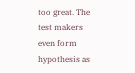too great. The test makers even form hypothesis as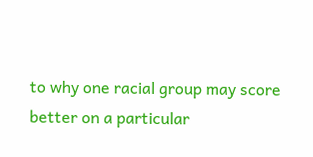to why one racial group may score better on a particular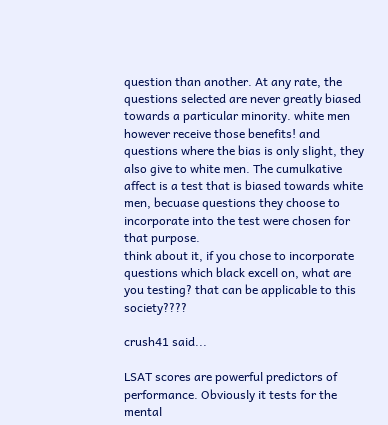question than another. At any rate, the questions selected are never greatly biased towards a particular minority. white men however receive those benefits! and questions where the bias is only slight, they also give to white men. The cumulkative affect is a test that is biased towards white men, becuase questions they choose to incorporate into the test were chosen for that purpose.
think about it, if you chose to incorporate questions which black excell on, what are you testing? that can be applicable to this society????

crush41 said...

LSAT scores are powerful predictors of performance. Obviously it tests for the mental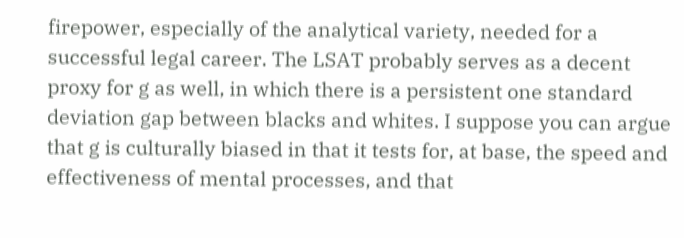firepower, especially of the analytical variety, needed for a successful legal career. The LSAT probably serves as a decent proxy for g as well, in which there is a persistent one standard deviation gap between blacks and whites. I suppose you can argue that g is culturally biased in that it tests for, at base, the speed and effectiveness of mental processes, and that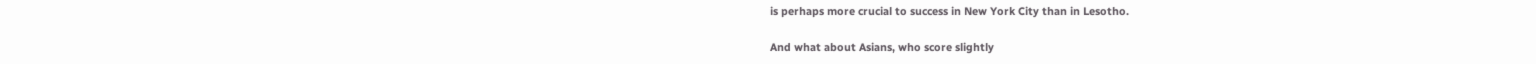is perhaps more crucial to success in New York City than in Lesotho.

And what about Asians, who score slightly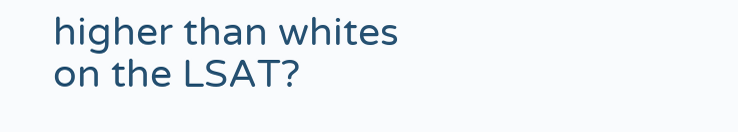higher than whites on the LSAT?